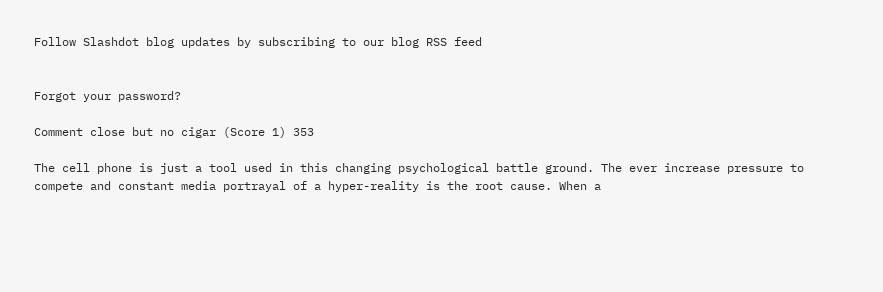Follow Slashdot blog updates by subscribing to our blog RSS feed


Forgot your password?

Comment close but no cigar (Score 1) 353

The cell phone is just a tool used in this changing psychological battle ground. The ever increase pressure to compete and constant media portrayal of a hyper-reality is the root cause. When a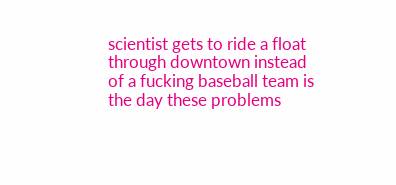scientist gets to ride a float through downtown instead of a fucking baseball team is the day these problems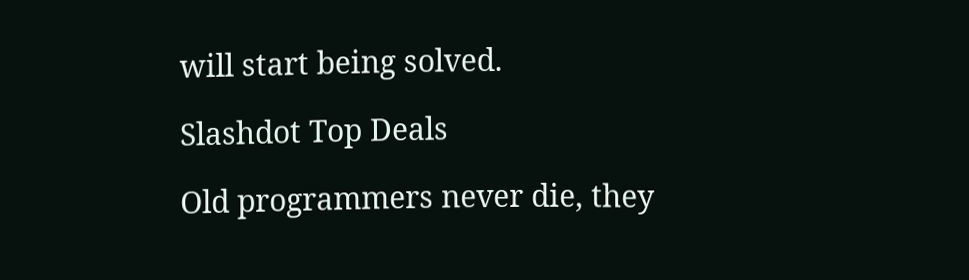will start being solved.

Slashdot Top Deals

Old programmers never die, they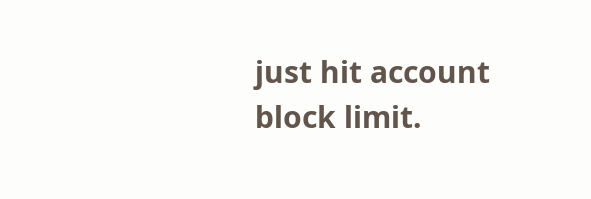just hit account block limit.